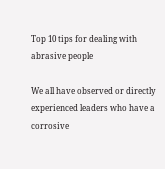Top 10 tips for dealing with abrasive people

We all have observed or directly experienced leaders who have a corrosive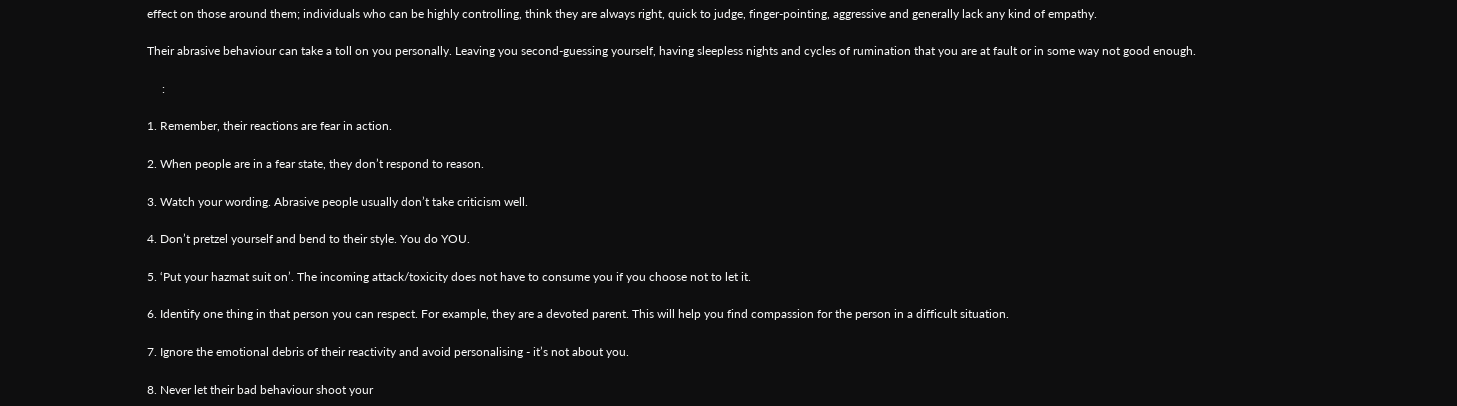effect on those around them; individuals who can be highly controlling, think they are always right, quick to judge, finger-pointing, aggressive and generally lack any kind of empathy.

Their abrasive behaviour can take a toll on you personally. Leaving you second-guessing yourself, having sleepless nights and cycles of rumination that you are at fault or in some way not good enough.

     :

1. Remember, their reactions are fear in action.

2. When people are in a fear state, they don’t respond to reason.

3. Watch your wording. Abrasive people usually don’t take criticism well.

4. Don’t pretzel yourself and bend to their style. You do YOU.

5. ‘Put your hazmat suit on’. The incoming attack/toxicity does not have to consume you if you choose not to let it.

6. Identify one thing in that person you can respect. For example, they are a devoted parent. This will help you find compassion for the person in a difficult situation.

7. Ignore the emotional debris of their reactivity and avoid personalising - it’s not about you.

8. Never let their bad behaviour shoot your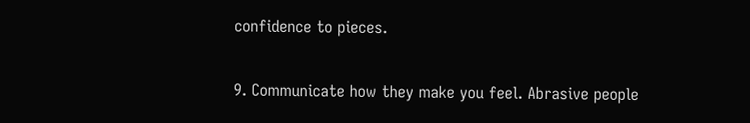confidence to pieces.

9. Communicate how they make you feel. Abrasive people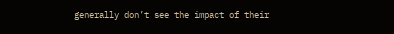generally don’t see the impact of their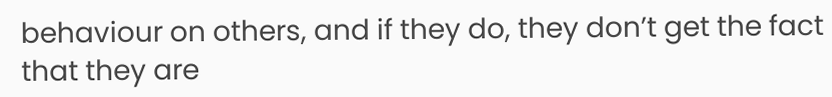behaviour on others, and if they do, they don’t get the fact that they are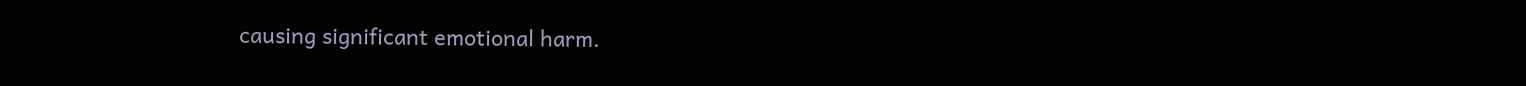causing significant emotional harm.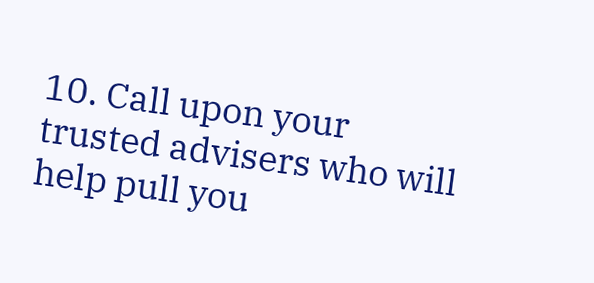10. Call upon your trusted advisers who will help pull you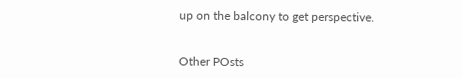up on the balcony to get perspective.


Other POsts